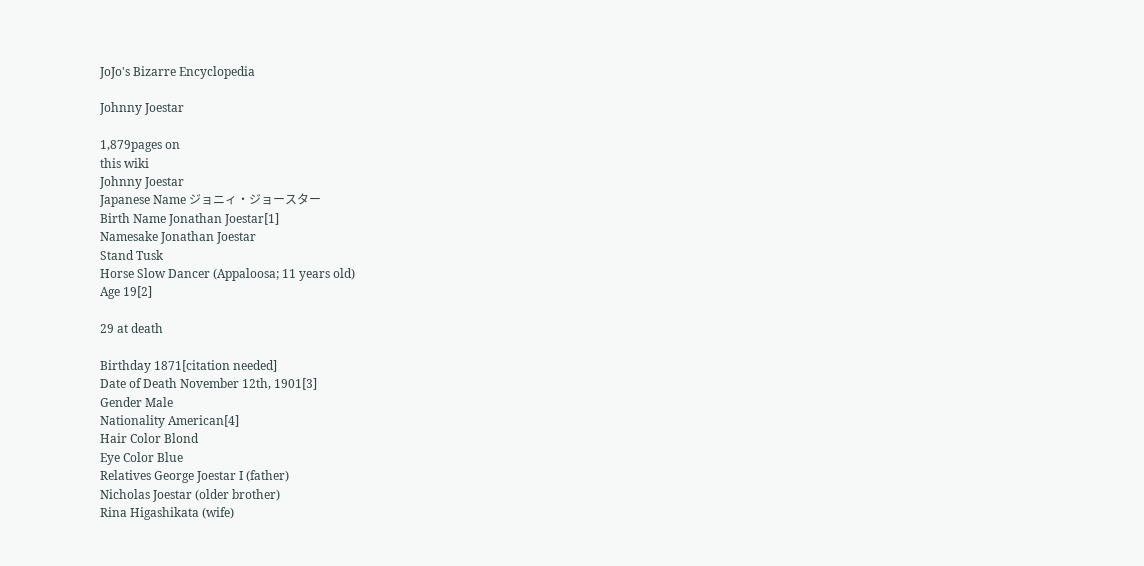JoJo's Bizarre Encyclopedia

Johnny Joestar

1,879pages on
this wiki
Johnny Joestar
Japanese Name ジョニィ・ジョースター
Birth Name Jonathan Joestar[1]
Namesake Jonathan Joestar
Stand Tusk
Horse Slow Dancer (Appaloosa; 11 years old)
Age 19[2]

29 at death

Birthday 1871[citation needed]
Date of Death November 12th, 1901[3]
Gender Male
Nationality American[4]
Hair Color Blond
Eye Color Blue
Relatives George Joestar I (father)
Nicholas Joestar (older brother)
Rina Higashikata (wife)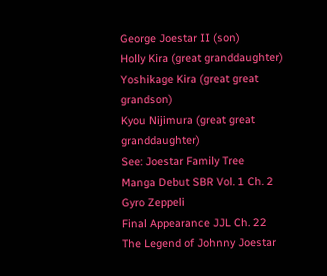George Joestar II (son)
Holly Kira (great granddaughter)
Yoshikage Kira (great great grandson)
Kyou Nijimura (great great granddaughter)
See: Joestar Family Tree
Manga Debut SBR Vol. 1 Ch. 2
Gyro Zeppeli
Final Appearance JJL Ch. 22
The Legend of Johnny Joestar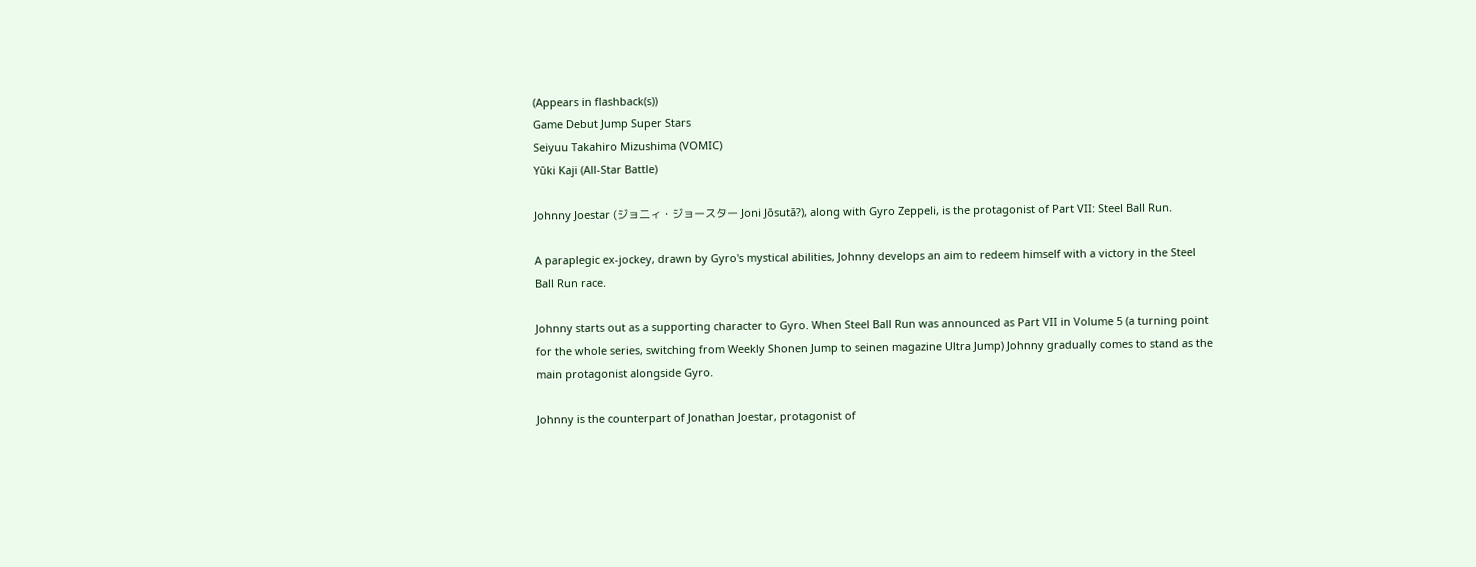(Appears in flashback(s))
Game Debut Jump Super Stars
Seiyuu Takahiro Mizushima (VOMIC)
Yūki Kaji (All-Star Battle)

Johnny Joestar (ジョ二ィ・ジョースター Joni Jōsutā?), along with Gyro Zeppeli, is the protagonist of Part VII: Steel Ball Run.

A paraplegic ex-jockey, drawn by Gyro's mystical abilities, Johnny develops an aim to redeem himself with a victory in the Steel Ball Run race.

Johnny starts out as a supporting character to Gyro. When Steel Ball Run was announced as Part VII in Volume 5 (a turning point for the whole series, switching from Weekly Shonen Jump to seinen magazine Ultra Jump) Johnny gradually comes to stand as the main protagonist alongside Gyro.

Johnny is the counterpart of Jonathan Joestar, protagonist of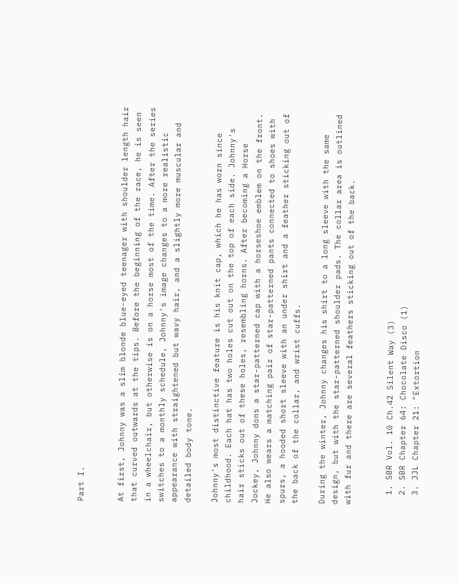Part I.


At first, Johnny was a slim blonde blue-eyed teenager with shoulder length hair that curved outwards at the tips. Before the beginning of the race, he is seen in a wheelchair, but otherwise is on a horse most of the time. After the series switches to a monthly schedule, Johnny's image changes to a more realistic appearance with straightened but wavy hair, and a slightly more muscular and detailed body tone.

Johnny's most distinctive feature is his knit cap, which he has worn since childhood. Each hat has two holes cut out on the top of each side. Johnny's hair sticks out of these holes, resembling horns. After becoming a Horse Jockey, Johnny dons a star-patterned cap with a horseshoe emblem on the front. He also wears a matching pair of star-patterned pants connected to shoes with spurs, a hooded short sleeve with an under shirt and a feather sticking out of the back of the collar, and wrist cuffs.

During the winter, Johnny changes his shirt to a long sleeve with the same design, but with the star-patterned shoulder pads. The collar area is outlined with fur and there are several feathers sticking out of the back.


  1. SBR Vol. 10 Ch.42 Silent Way (3)
  2. SBR Chapter 64: Chocolate Disco (1)
  3. JJL Chapter 21: "Extortion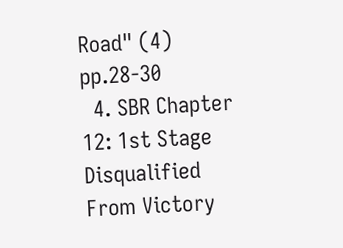Road" (4) pp.28-30
  4. SBR Chapter 12: 1st Stage Disqualified From Victory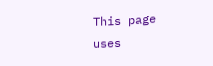This page uses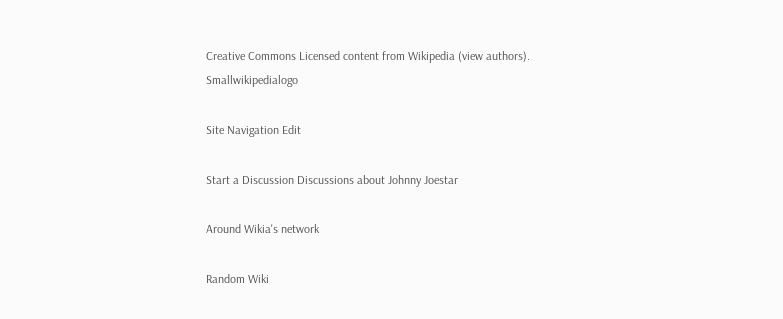Creative Commons Licensed content from Wikipedia (view authors). Smallwikipedialogo

Site Navigation Edit

Start a Discussion Discussions about Johnny Joestar

Around Wikia's network

Random Wiki